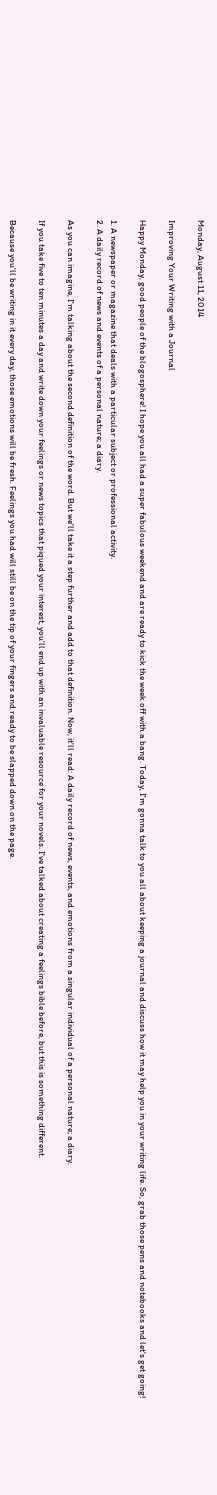Monday, August 11, 2014

Improving Your Writing with a Journal

Happy Monday, good people of the blogosphere! I hope you all had a super fabulous weekend and are ready to kick the week off with a bang. Today, I'm gonna talk to you all about keeping a journal and discuss how it may help you in your writing life. So, grab those pens and notebooks and let's get going!

1. A newspaper or magazine that deals with a particular subject or professional activity.
2. A daily record of news and events of a personal nature; a diary.

As you can imagine, I'm talking about the second definition of the word. But we'll take it a step further and add to that definition. Now, it'll read: A daily record of news, events, and emotions from a singular individual of a personal nature; a diary.

If you take five to ten minutes a day and write down your feelings or news topics that piqued your interest, you'll end up with an invaluable resource for your novels. I've talked about creating a feelings bible before, but this is something different.

Because you'll be writing in it every day, those emotions will be fresh. Feelings you had will still be on the tip of your fingers and ready to be slapped down on the page.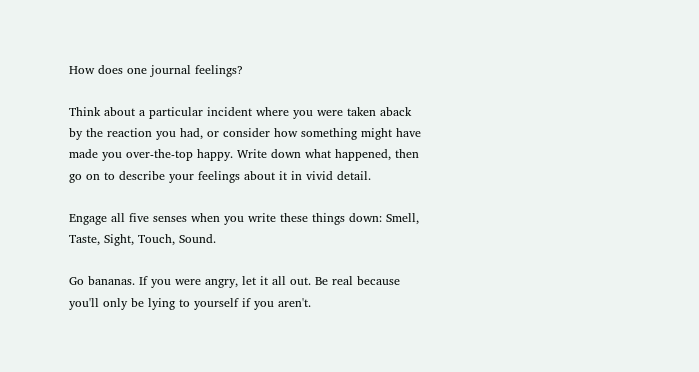How does one journal feelings?

Think about a particular incident where you were taken aback by the reaction you had, or consider how something might have made you over-the-top happy. Write down what happened, then go on to describe your feelings about it in vivid detail.

Engage all five senses when you write these things down: Smell, Taste, Sight, Touch, Sound.

Go bananas. If you were angry, let it all out. Be real because you'll only be lying to yourself if you aren't.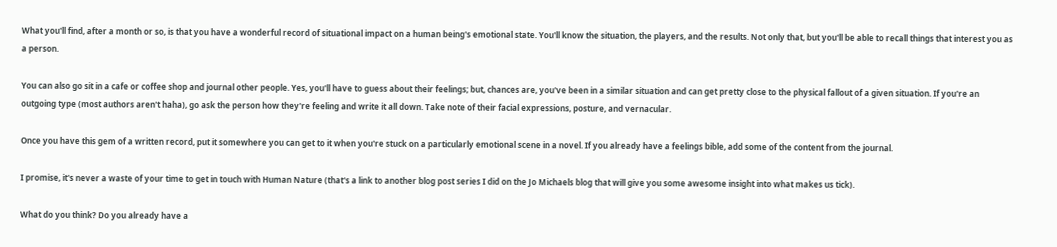What you'll find, after a month or so, is that you have a wonderful record of situational impact on a human being's emotional state. You'll know the situation, the players, and the results. Not only that, but you'll be able to recall things that interest you as a person.

You can also go sit in a cafe or coffee shop and journal other people. Yes, you'll have to guess about their feelings; but, chances are, you've been in a similar situation and can get pretty close to the physical fallout of a given situation. If you're an outgoing type (most authors aren't haha), go ask the person how they're feeling and write it all down. Take note of their facial expressions, posture, and vernacular.

Once you have this gem of a written record, put it somewhere you can get to it when you're stuck on a particularly emotional scene in a novel. If you already have a feelings bible, add some of the content from the journal.

I promise, it's never a waste of your time to get in touch with Human Nature (that's a link to another blog post series I did on the Jo Michaels blog that will give you some awesome insight into what makes us tick).

What do you think? Do you already have a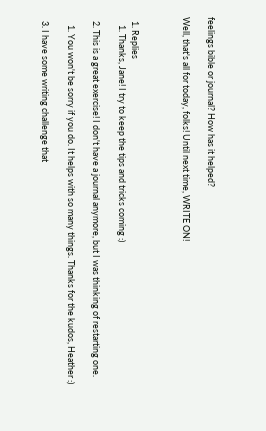feelings bible or journal? How has it helped?

Well, that's all for today, folks! Until next time, WRITE ON!



  1. Replies
    1. Thanks, Jane! I try to keep the tips and tricks coming :)

  2. This is a great exercise! I don't have a journal anymore, but I was thinking of restarting one.

    1. You won't be sorry if you do. It helps with so many things. Thanks for the kudos, Heather :)

  3. I have some writing challenge that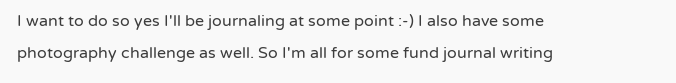I want to do so yes I'll be journaling at some point :-) I also have some photography challenge as well. So I'm all for some fund journal writing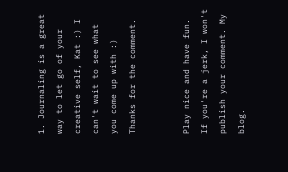1. Journaling is a great way to let go of your creative self, Kat :) I can't wait to see what you come up with :) Thanks for the comment.


Play nice and have fun. If you're a jerk, I won't publish your comment. My blog.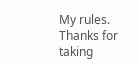My rules. Thanks for taking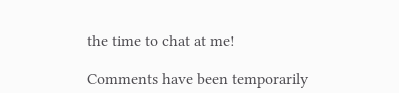the time to chat at me!

Comments have been temporarily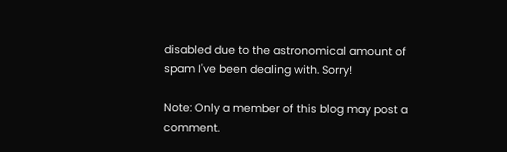disabled due to the astronomical amount of spam I've been dealing with. Sorry!

Note: Only a member of this blog may post a comment.